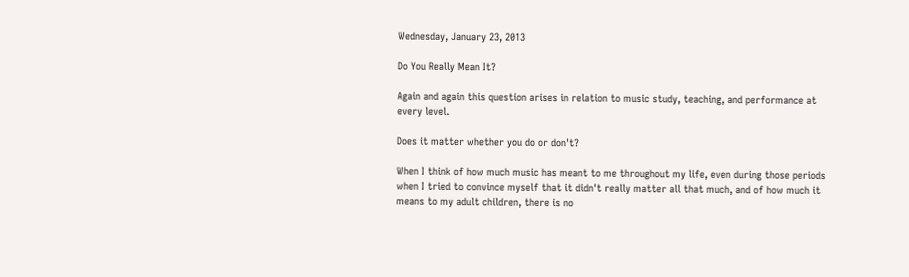Wednesday, January 23, 2013

Do You Really Mean It?

Again and again this question arises in relation to music study, teaching, and performance at every level.

Does it matter whether you do or don't?

When I think of how much music has meant to me throughout my life, even during those periods when I tried to convince myself that it didn't really matter all that much, and of how much it means to my adult children, there is no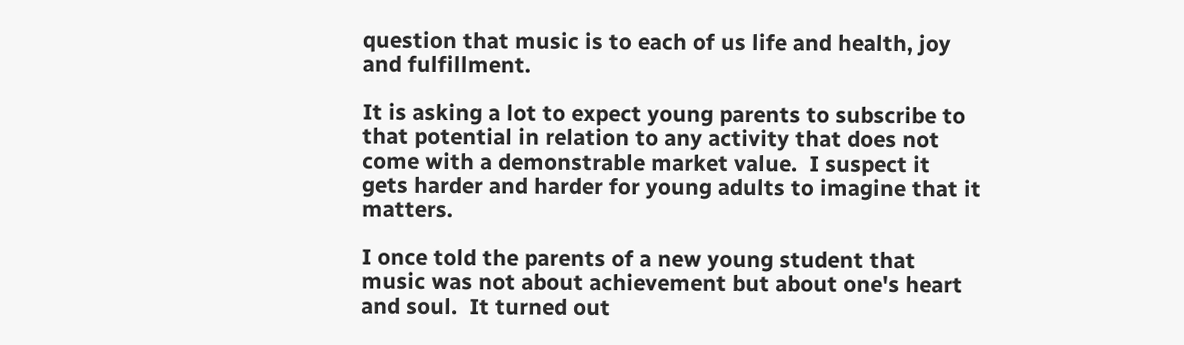question that music is to each of us life and health, joy and fulfillment.

It is asking a lot to expect young parents to subscribe to that potential in relation to any activity that does not come with a demonstrable market value.  I suspect it gets harder and harder for young adults to imagine that it matters.

I once told the parents of a new young student that music was not about achievement but about one's heart and soul.  It turned out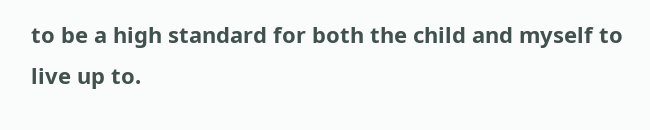to be a high standard for both the child and myself to live up to.